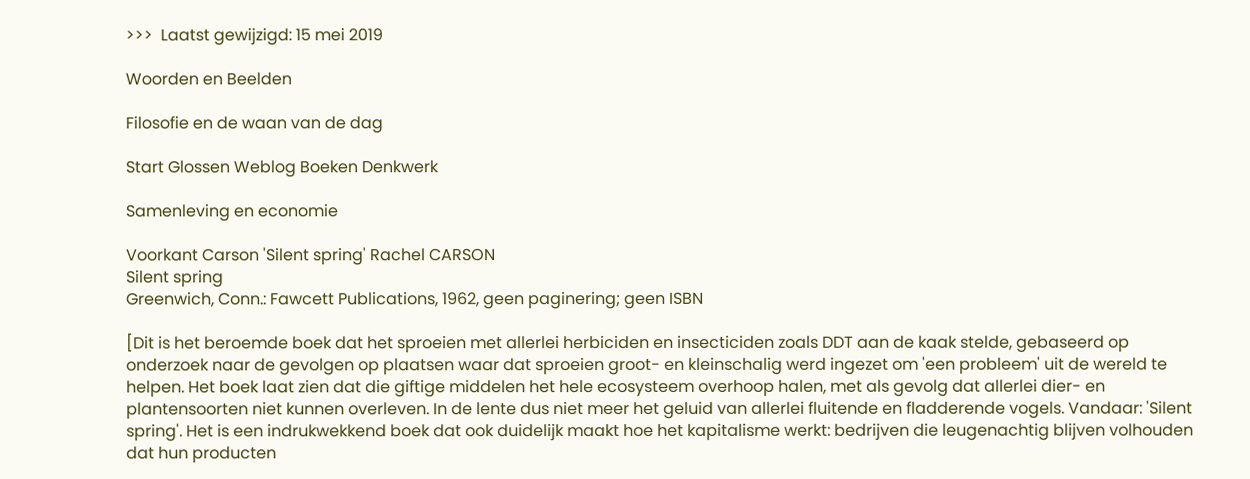>>>  Laatst gewijzigd: 15 mei 2019

Woorden en Beelden

Filosofie en de waan van de dag

Start Glossen Weblog Boeken Denkwerk

Samenleving en economie

Voorkant Carson 'Silent spring' Rachel CARSON
Silent spring
Greenwich, Conn.: Fawcett Publications, 1962, geen paginering; geen ISBN

[Dit is het beroemde boek dat het sproeien met allerlei herbiciden en insecticiden zoals DDT aan de kaak stelde, gebaseerd op onderzoek naar de gevolgen op plaatsen waar dat sproeien groot- en kleinschalig werd ingezet om 'een probleem' uit de wereld te helpen. Het boek laat zien dat die giftige middelen het hele ecosysteem overhoop halen, met als gevolg dat allerlei dier- en plantensoorten niet kunnen overleven. In de lente dus niet meer het geluid van allerlei fluitende en fladderende vogels. Vandaar: 'Silent spring'. Het is een indrukwekkend boek dat ook duidelijk maakt hoe het kapitalisme werkt: bedrijven die leugenachtig blijven volhouden dat hun producten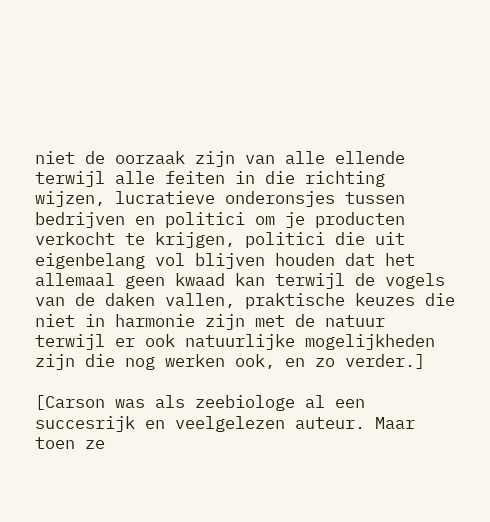niet de oorzaak zijn van alle ellende terwijl alle feiten in die richting wijzen, lucratieve onderonsjes tussen bedrijven en politici om je producten verkocht te krijgen, politici die uit eigenbelang vol blijven houden dat het allemaal geen kwaad kan terwijl de vogels van de daken vallen, praktische keuzes die niet in harmonie zijn met de natuur terwijl er ook natuurlijke mogelijkheden zijn die nog werken ook, en zo verder.]

[Carson was als zeebiologe al een succesrijk en veelgelezen auteur. Maar toen ze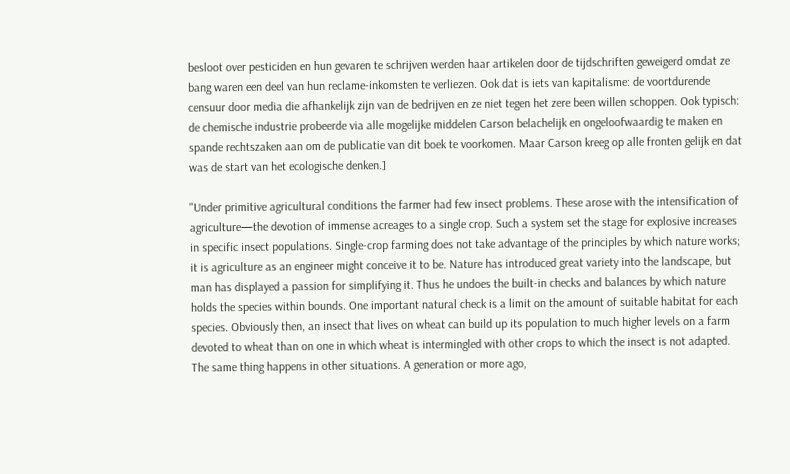besloot over pesticiden en hun gevaren te schrijven werden haar artikelen door de tijdschriften geweigerd omdat ze bang waren een deel van hun reclame-inkomsten te verliezen. Ook dat is iets van kapitalisme: de voortdurende censuur door media die afhankelijk zijn van de bedrijven en ze niet tegen het zere been willen schoppen. Ook typisch: de chemische industrie probeerde via alle mogelijke middelen Carson belachelijk en ongeloofwaardig te maken en spande rechtszaken aan om de publicatie van dit boek te voorkomen. Maar Carson kreeg op alle fronten gelijk en dat was de start van het ecologische denken.]

"Under primitive agricultural conditions the farmer had few insect problems. These arose with the intensification of agriculture—the devotion of immense acreages to a single crop. Such a system set the stage for explosive increases in specific insect populations. Single-crop farming does not take advantage of the principles by which nature works; it is agriculture as an engineer might conceive it to be. Nature has introduced great variety into the landscape, but man has displayed a passion for simplifying it. Thus he undoes the built-in checks and balances by which nature holds the species within bounds. One important natural check is a limit on the amount of suitable habitat for each species. Obviously then, an insect that lives on wheat can build up its population to much higher levels on a farm devoted to wheat than on one in which wheat is intermingled with other crops to which the insect is not adapted. The same thing happens in other situations. A generation or more ago,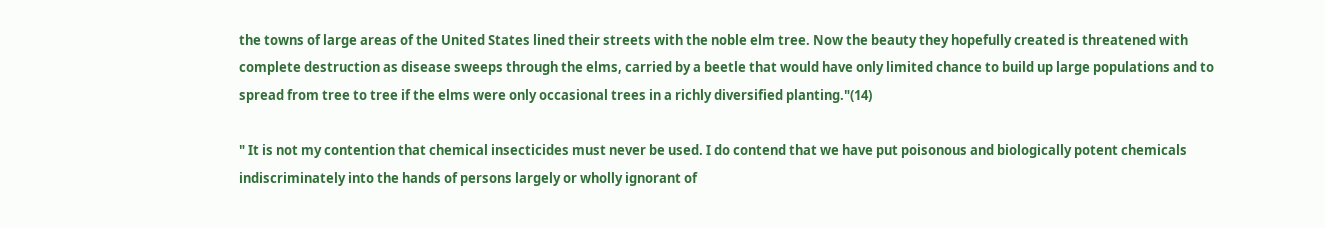the towns of large areas of the United States lined their streets with the noble elm tree. Now the beauty they hopefully created is threatened with complete destruction as disease sweeps through the elms, carried by a beetle that would have only limited chance to build up large populations and to spread from tree to tree if the elms were only occasional trees in a richly diversified planting."(14)

" It is not my contention that chemical insecticides must never be used. I do contend that we have put poisonous and biologically potent chemicals indiscriminately into the hands of persons largely or wholly ignorant of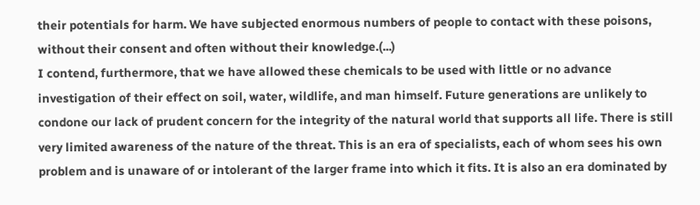their potentials for harm. We have subjected enormous numbers of people to contact with these poisons, without their consent and often without their knowledge.(...)
I contend, furthermore, that we have allowed these chemicals to be used with little or no advance investigation of their effect on soil, water, wildlife, and man himself. Future generations are unlikely to condone our lack of prudent concern for the integrity of the natural world that supports all life. There is still very limited awareness of the nature of the threat. This is an era of specialists, each of whom sees his own problem and is unaware of or intolerant of the larger frame into which it fits. It is also an era dominated by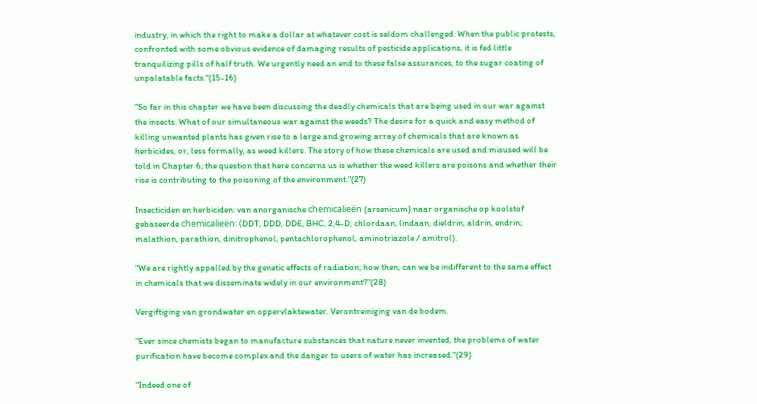industry, in which the right to make a dollar at whatever cost is seldom challenged. When the public protests, confronted with some obvious evidence of damaging results of pesticide applications, it is fed little tranquilizing pills of half truth. We urgently need an end to these false assurances, to the sugar coating of unpalatable facts."(15-16)

"So far in this chapter we have been discussing the deadly chemicals that are being used in our war against the insects. What of our simultaneous war against the weeds? The desire for a quick and easy method of killing unwanted plants has given rise to a large and growing array of chemicals that are known as herbicides, or, less formally, as weed killers. The story of how these chemicals are used and misused will be told in Chapter 6; the question that here concerns us is whether the weed killers are poisons and whether their rise is contributing to the poisoning of the environment."(27)

Insecticiden en herbiciden: van anorganische chemicalieën (arsenicum) naar organische op koolstof gebaseerde chemicalieën: (DDT, DDD, DDE, BHC, 2,4-D, chlordaan, lindaan, dieldrin, aldrin, endrin; malathion, parathion, dinitrophenol, pentachlorophenol, aminotriazole / amitrol).

"We are rightly appalled by the genetic effects of radiation; how then, can we be indifferent to the same effect in chemicals that we disseminate widely in our environment?"(28)

Vergiftiging van grondwater en oppervlaktewater. Verontreiniging van de bodem.

"Ever since chemists began to manufacture substances that nature never invented, the problems of water purification have become complex and the danger to users of water has increased."(29)

"Indeed one of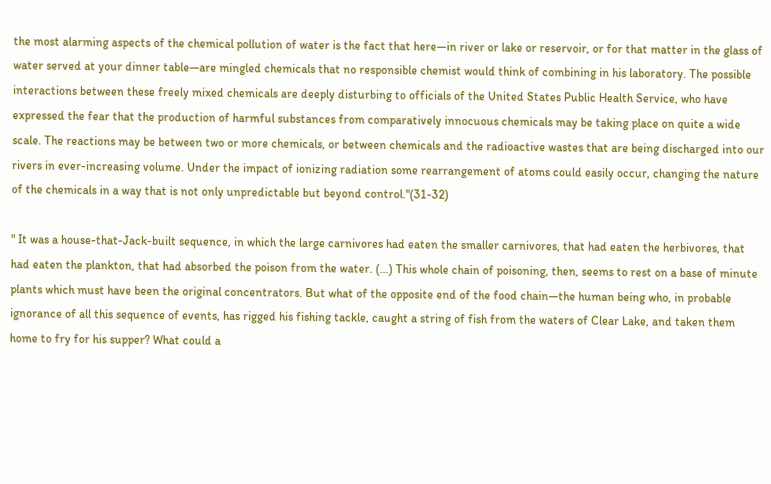the most alarming aspects of the chemical pollution of water is the fact that here—in river or lake or reservoir, or for that matter in the glass of water served at your dinner table—are mingled chemicals that no responsible chemist would think of combining in his laboratory. The possible interactions between these freely mixed chemicals are deeply disturbing to officials of the United States Public Health Service, who have expressed the fear that the production of harmful substances from comparatively innocuous chemicals may be taking place on quite a wide scale. The reactions may be between two or more chemicals, or between chemicals and the radioactive wastes that are being discharged into our rivers in ever-increasing volume. Under the impact of ionizing radiation some rearrangement of atoms could easily occur, changing the nature of the chemicals in a way that is not only unpredictable but beyond control."(31-32)

" It was a house-that-Jack-built sequence, in which the large carnivores had eaten the smaller carnivores, that had eaten the herbivores, that had eaten the plankton, that had absorbed the poison from the water. (...) This whole chain of poisoning, then, seems to rest on a base of minute plants which must have been the original concentrators. But what of the opposite end of the food chain—the human being who, in probable ignorance of all this sequence of events, has rigged his fishing tackle, caught a string of fish from the waters of Clear Lake, and taken them home to fry for his supper? What could a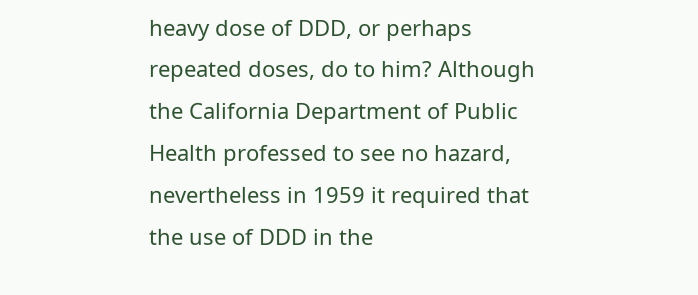heavy dose of DDD, or perhaps repeated doses, do to him? Although the California Department of Public Health professed to see no hazard, nevertheless in 1959 it required that the use of DDD in the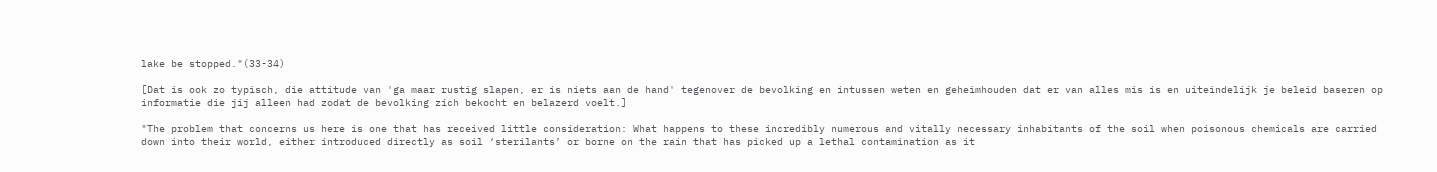lake be stopped."(33-34)

[Dat is ook zo typisch, die attitude van 'ga maar rustig slapen, er is niets aan de hand' tegenover de bevolking en intussen weten en geheimhouden dat er van alles mis is en uiteindelijk je beleid baseren op informatie die jij alleen had zodat de bevolking zich bekocht en belazerd voelt.]

"The problem that concerns us here is one that has received little consideration: What happens to these incredibly numerous and vitally necessary inhabitants of the soil when poisonous chemicals are carried down into their world, either introduced directly as soil ‘sterilants’ or borne on the rain that has picked up a lethal contamination as it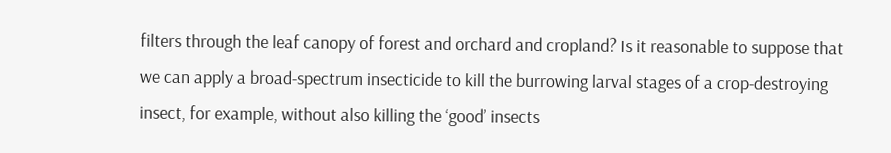filters through the leaf canopy of forest and orchard and cropland? Is it reasonable to suppose that we can apply a broad-spectrum insecticide to kill the burrowing larval stages of a crop-destroying insect, for example, without also killing the ‘good’ insects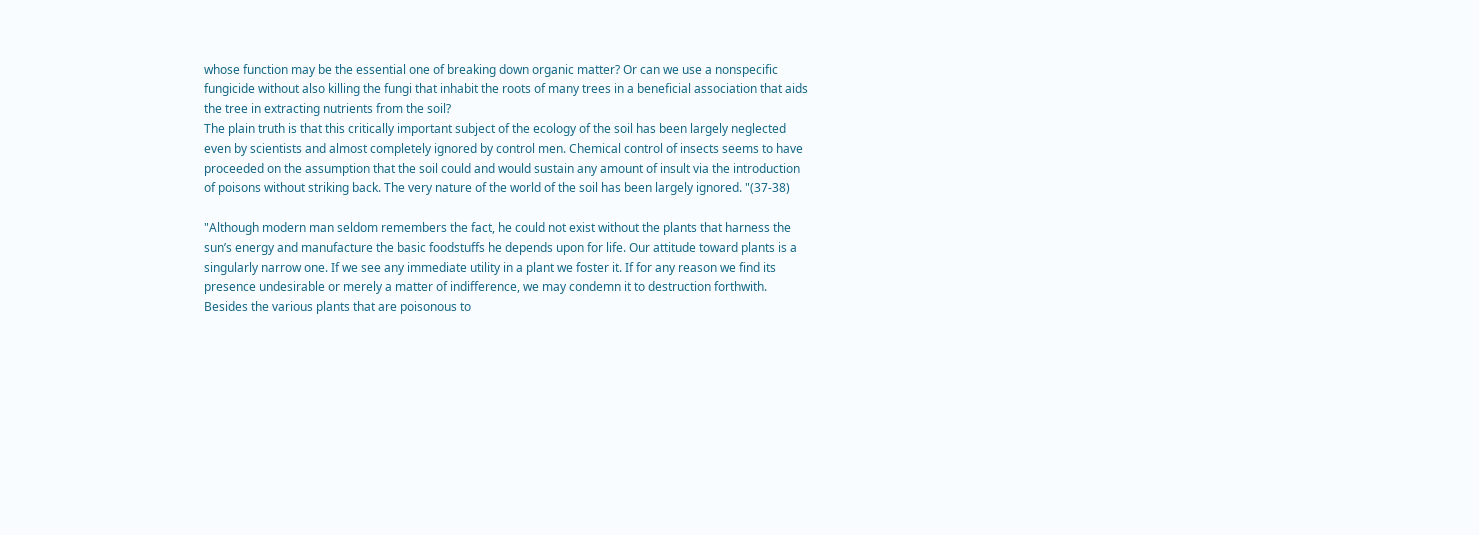whose function may be the essential one of breaking down organic matter? Or can we use a nonspecific fungicide without also killing the fungi that inhabit the roots of many trees in a beneficial association that aids the tree in extracting nutrients from the soil?
The plain truth is that this critically important subject of the ecology of the soil has been largely neglected even by scientists and almost completely ignored by control men. Chemical control of insects seems to have proceeded on the assumption that the soil could and would sustain any amount of insult via the introduction of poisons without striking back. The very nature of the world of the soil has been largely ignored. "(37-38)

"Although modern man seldom remembers the fact, he could not exist without the plants that harness the sun’s energy and manufacture the basic foodstuffs he depends upon for life. Our attitude toward plants is a singularly narrow one. If we see any immediate utility in a plant we foster it. If for any reason we find its presence undesirable or merely a matter of indifference, we may condemn it to destruction forthwith. Besides the various plants that are poisonous to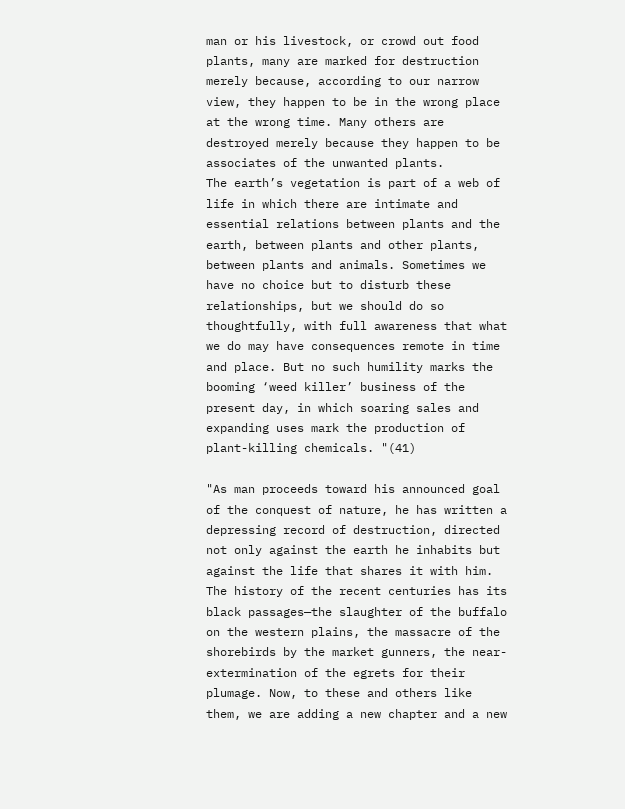man or his livestock, or crowd out food plants, many are marked for destruction merely because, according to our narrow view, they happen to be in the wrong place at the wrong time. Many others are destroyed merely because they happen to be associates of the unwanted plants.
The earth’s vegetation is part of a web of life in which there are intimate and essential relations between plants and the earth, between plants and other plants, between plants and animals. Sometimes we have no choice but to disturb these relationships, but we should do so thoughtfully, with full awareness that what we do may have consequences remote in time and place. But no such humility marks the booming ‘weed killer’ business of the present day, in which soaring sales and expanding uses mark the production of plant-killing chemicals. "(41)

"As man proceeds toward his announced goal of the conquest of nature, he has written a depressing record of destruction, directed not only against the earth he inhabits but against the life that shares it with him. The history of the recent centuries has its black passages—the slaughter of the buffalo on the western plains, the massacre of the shorebirds by the market gunners, the near-extermination of the egrets for their plumage. Now, to these and others like them, we are adding a new chapter and a new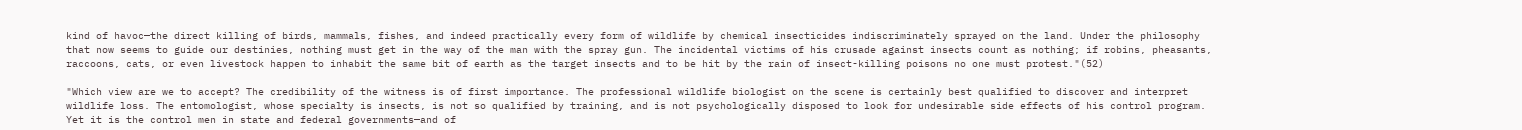kind of havoc—the direct killing of birds, mammals, fishes, and indeed practically every form of wildlife by chemical insecticides indiscriminately sprayed on the land. Under the philosophy that now seems to guide our destinies, nothing must get in the way of the man with the spray gun. The incidental victims of his crusade against insects count as nothing; if robins, pheasants, raccoons, cats, or even livestock happen to inhabit the same bit of earth as the target insects and to be hit by the rain of insect-killing poisons no one must protest."(52)

"Which view are we to accept? The credibility of the witness is of first importance. The professional wildlife biologist on the scene is certainly best qualified to discover and interpret wildlife loss. The entomologist, whose specialty is insects, is not so qualified by training, and is not psychologically disposed to look for undesirable side effects of his control program. Yet it is the control men in state and federal governments—and of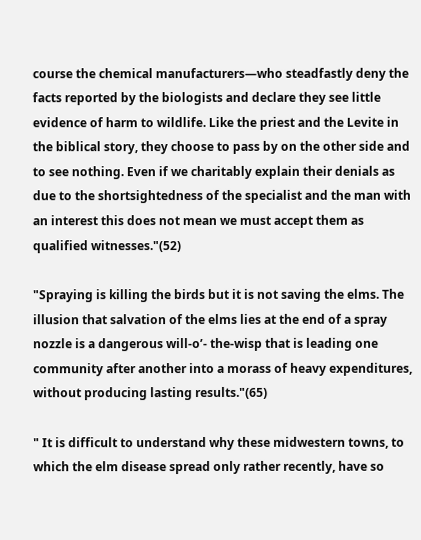course the chemical manufacturers—who steadfastly deny the facts reported by the biologists and declare they see little evidence of harm to wildlife. Like the priest and the Levite in the biblical story, they choose to pass by on the other side and to see nothing. Even if we charitably explain their denials as due to the shortsightedness of the specialist and the man with an interest this does not mean we must accept them as qualified witnesses."(52)

"Spraying is killing the birds but it is not saving the elms. The illusion that salvation of the elms lies at the end of a spray nozzle is a dangerous will-o’- the-wisp that is leading one community after another into a morass of heavy expenditures, without producing lasting results."(65)

" It is difficult to understand why these midwestern towns, to which the elm disease spread only rather recently, have so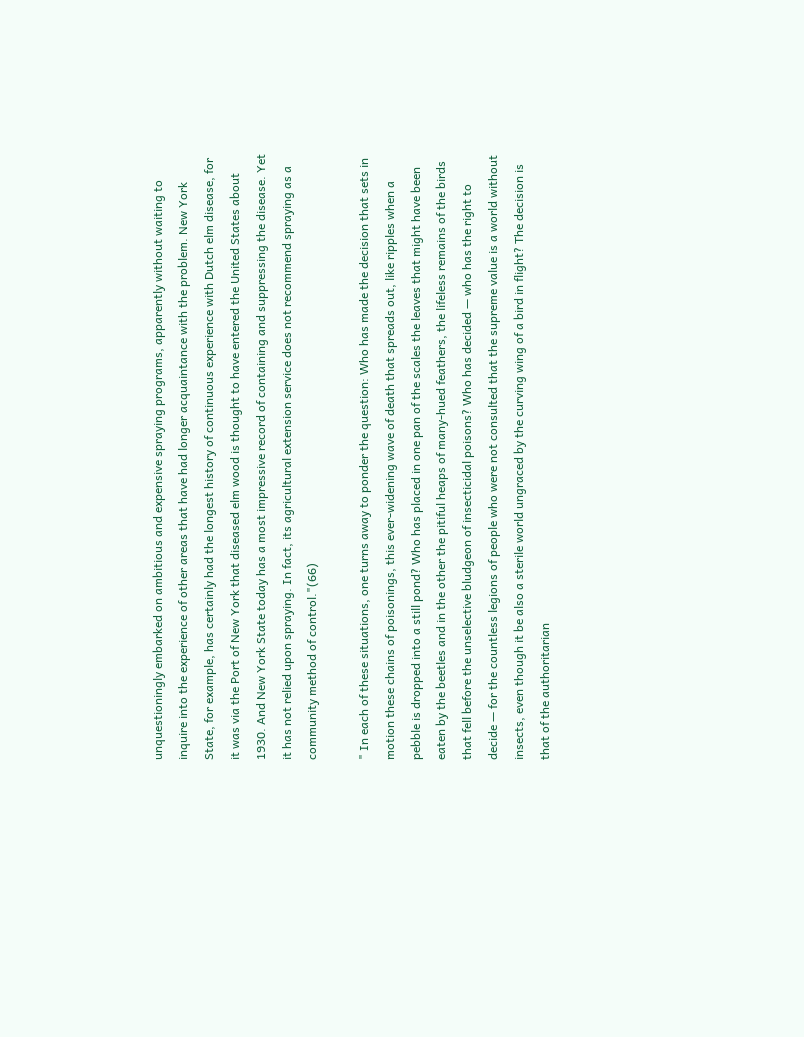unquestioningly embarked on ambitious and expensive spraying programs, apparently without waiting to inquire into the experience of other areas that have had longer acquaintance with the problem. New York State, for example, has certainly had the longest history of continuous experience with Dutch elm disease, for it was via the Port of New York that diseased elm wood is thought to have entered the United States about 1930. And New York State today has a most impressive record of containing and suppressing the disease. Yet it has not relied upon spraying. In fact, its agricultural extension service does not recommend spraying as a community method of control."(66)

" In each of these situations, one turns away to ponder the question: Who has made the decision that sets in motion these chains of poisonings, this ever-widening wave of death that spreads out, like ripples when a pebble is dropped into a still pond? Who has placed in one pan of the scales the leaves that might have been eaten by the beetles and in the other the pitiful heaps of many-hued feathers, the lifeless remains of the birds that fell before the unselective bludgeon of insecticidal poisons? Who has decided — who has the right to decide — for the countless legions of people who were not consulted that the supreme value is a world without insects, even though it be also a sterile world ungraced by the curving wing of a bird in flight? The decision is that of the authoritarian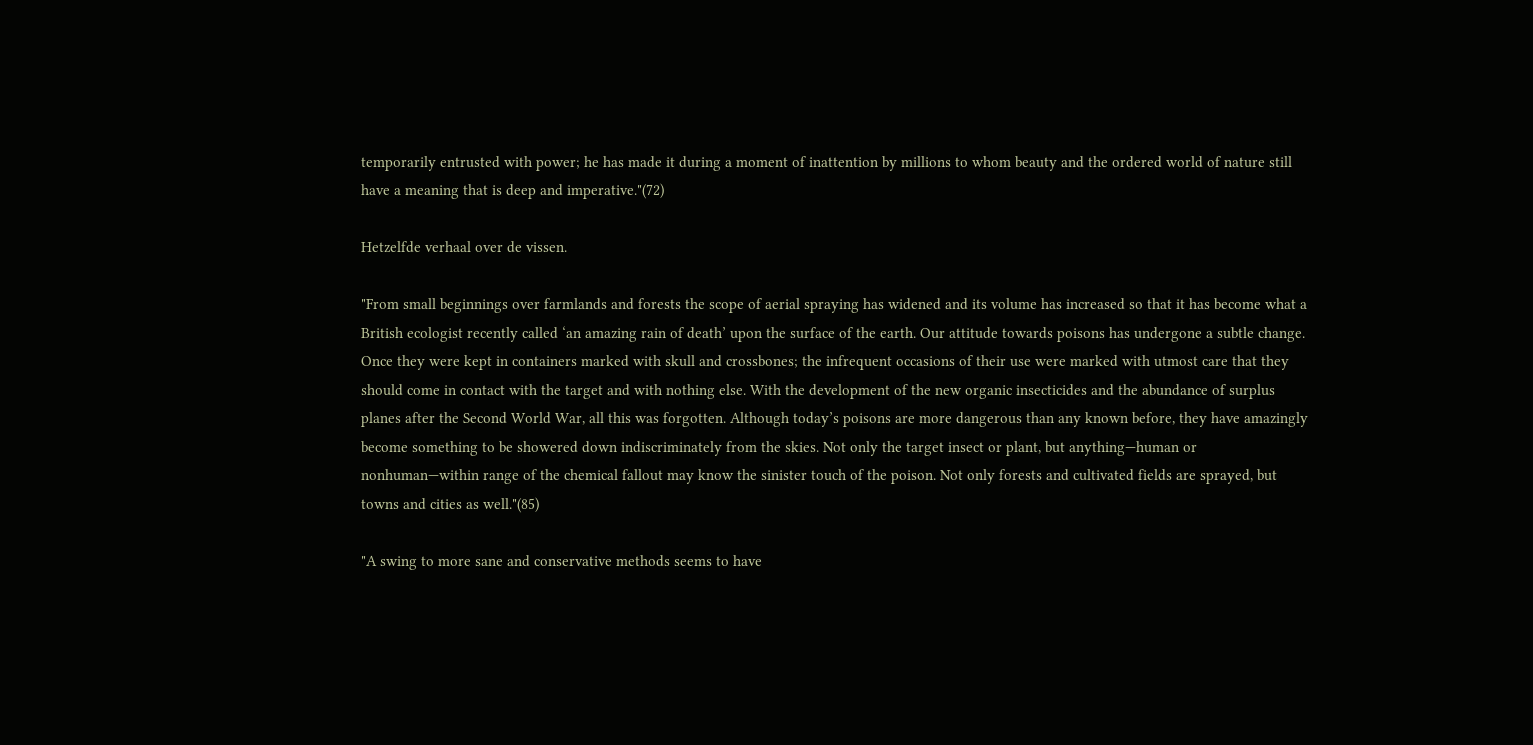temporarily entrusted with power; he has made it during a moment of inattention by millions to whom beauty and the ordered world of nature still have a meaning that is deep and imperative."(72)

Hetzelfde verhaal over de vissen.

"From small beginnings over farmlands and forests the scope of aerial spraying has widened and its volume has increased so that it has become what a British ecologist recently called ‘an amazing rain of death’ upon the surface of the earth. Our attitude towards poisons has undergone a subtle change. Once they were kept in containers marked with skull and crossbones; the infrequent occasions of their use were marked with utmost care that they should come in contact with the target and with nothing else. With the development of the new organic insecticides and the abundance of surplus planes after the Second World War, all this was forgotten. Although today’s poisons are more dangerous than any known before, they have amazingly become something to be showered down indiscriminately from the skies. Not only the target insect or plant, but anything—human or nonhuman—within range of the chemical fallout may know the sinister touch of the poison. Not only forests and cultivated fields are sprayed, but towns and cities as well."(85)

"A swing to more sane and conservative methods seems to have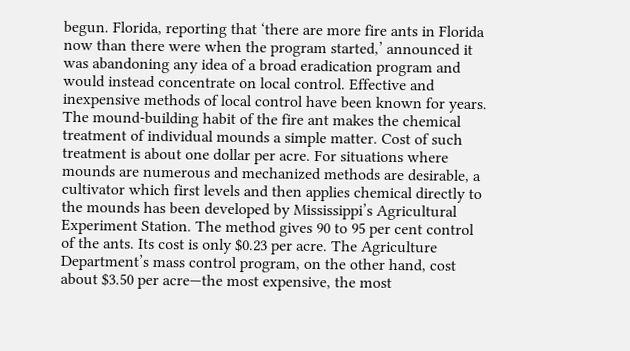begun. Florida, reporting that ‘there are more fire ants in Florida now than there were when the program started,’ announced it was abandoning any idea of a broad eradication program and would instead concentrate on local control. Effective and inexpensive methods of local control have been known for years. The mound-building habit of the fire ant makes the chemical treatment of individual mounds a simple matter. Cost of such treatment is about one dollar per acre. For situations where mounds are numerous and mechanized methods are desirable, a cultivator which first levels and then applies chemical directly to the mounds has been developed by Mississippi’s Agricultural Experiment Station. The method gives 90 to 95 per cent control of the ants. Its cost is only $0.23 per acre. The Agriculture Department’s mass control program, on the other hand, cost about $3.50 per acre—the most expensive, the most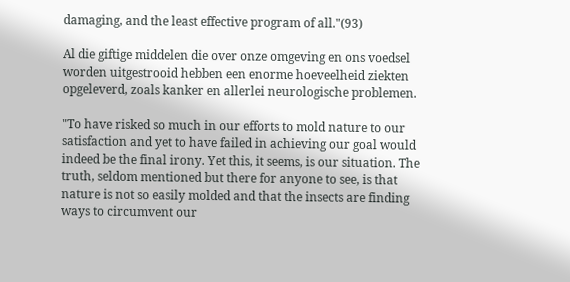damaging, and the least effective program of all."(93)

Al die giftige middelen die over onze omgeving en ons voedsel worden uitgestrooid hebben een enorme hoeveelheid ziekten opgeleverd, zoals kanker en allerlei neurologische problemen.

"To have risked so much in our efforts to mold nature to our satisfaction and yet to have failed in achieving our goal would indeed be the final irony. Yet this, it seems, is our situation. The truth, seldom mentioned but there for anyone to see, is that nature is not so easily molded and that the insects are finding ways to circumvent our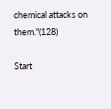chemical attacks on them."(128)

Start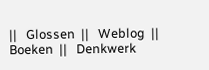||   Glossen  ||   Weblog  ||   Boeken  ||   Denkwerk